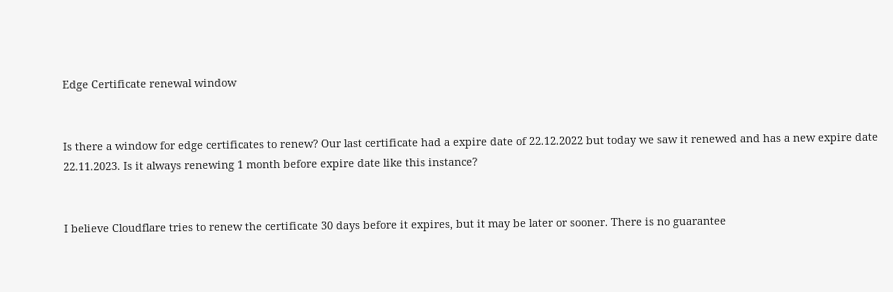Edge Certificate renewal window


Is there a window for edge certificates to renew? Our last certificate had a expire date of 22.12.2022 but today we saw it renewed and has a new expire date 22.11.2023. Is it always renewing 1 month before expire date like this instance?


I believe Cloudflare tries to renew the certificate 30 days before it expires, but it may be later or sooner. There is no guarantee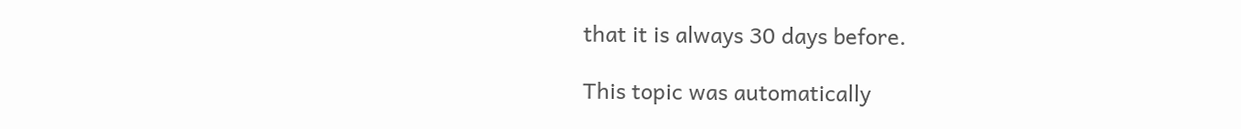that it is always 30 days before.

This topic was automatically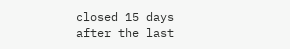closed 15 days after the last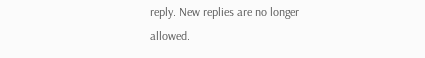reply. New replies are no longer allowed.